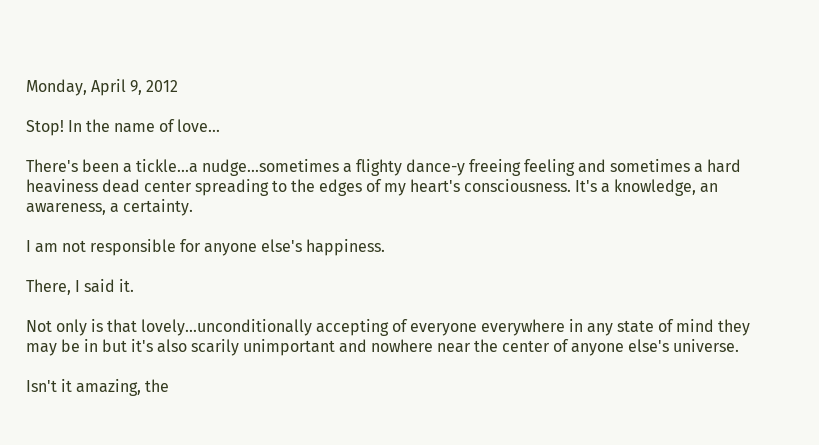Monday, April 9, 2012

Stop! In the name of love...

There's been a tickle...a nudge...sometimes a flighty dance-y freeing feeling and sometimes a hard heaviness dead center spreading to the edges of my heart's consciousness. It's a knowledge, an awareness, a certainty.

I am not responsible for anyone else's happiness.

There, I said it.

Not only is that lovely...unconditionally accepting of everyone everywhere in any state of mind they may be in but it's also scarily unimportant and nowhere near the center of anyone else's universe.

Isn't it amazing, the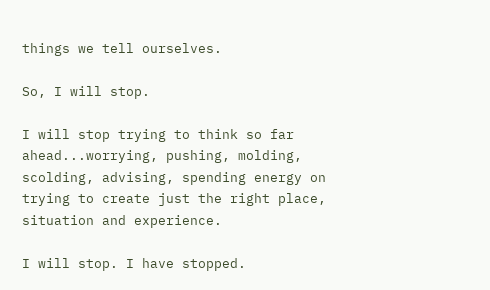things we tell ourselves.

So, I will stop.

I will stop trying to think so far ahead...worrying, pushing, molding, scolding, advising, spending energy on trying to create just the right place, situation and experience.

I will stop. I have stopped.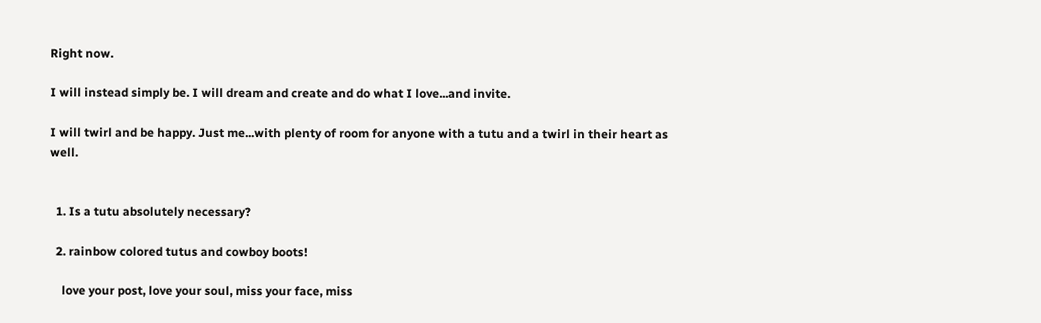Right now.

I will instead simply be. I will dream and create and do what I love...and invite.

I will twirl and be happy. Just me...with plenty of room for anyone with a tutu and a twirl in their heart as well.


  1. Is a tutu absolutely necessary?

  2. rainbow colored tutus and cowboy boots!

    love your post, love your soul, miss your face, miss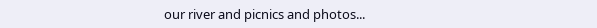our river and picnics and photos...